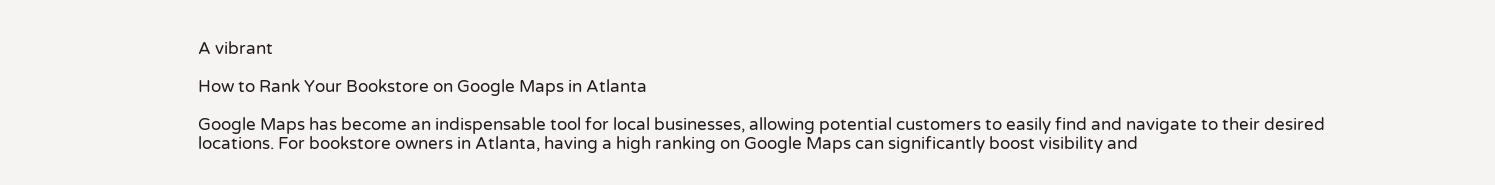A vibrant

How to Rank Your Bookstore on Google Maps in Atlanta

Google Maps has become an indispensable tool for local businesses, allowing potential customers to easily find and navigate to their desired locations. For bookstore owners in Atlanta, having a high ranking on Google Maps can significantly boost visibility and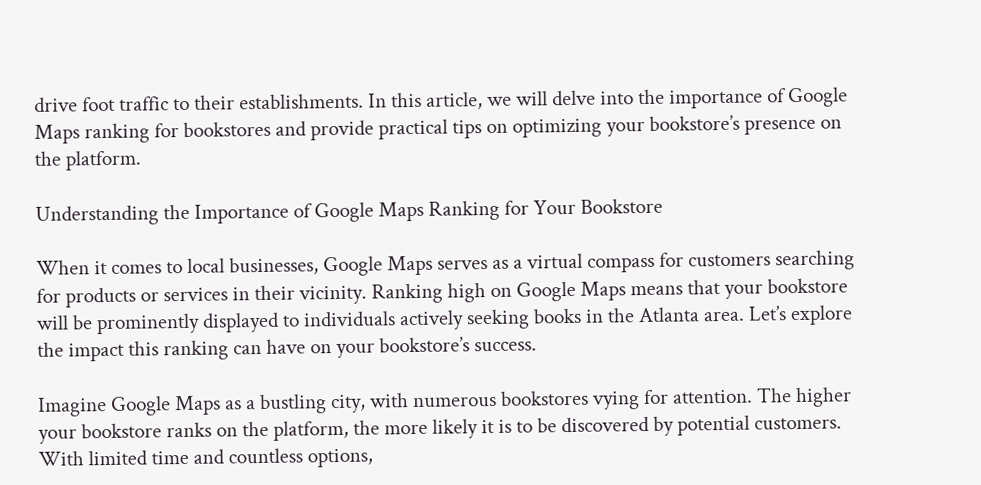drive foot traffic to their establishments. In this article, we will delve into the importance of Google Maps ranking for bookstores and provide practical tips on optimizing your bookstore’s presence on the platform.

Understanding the Importance of Google Maps Ranking for Your Bookstore

When it comes to local businesses, Google Maps serves as a virtual compass for customers searching for products or services in their vicinity. Ranking high on Google Maps means that your bookstore will be prominently displayed to individuals actively seeking books in the Atlanta area. Let’s explore the impact this ranking can have on your bookstore’s success.

Imagine Google Maps as a bustling city, with numerous bookstores vying for attention. The higher your bookstore ranks on the platform, the more likely it is to be discovered by potential customers. With limited time and countless options,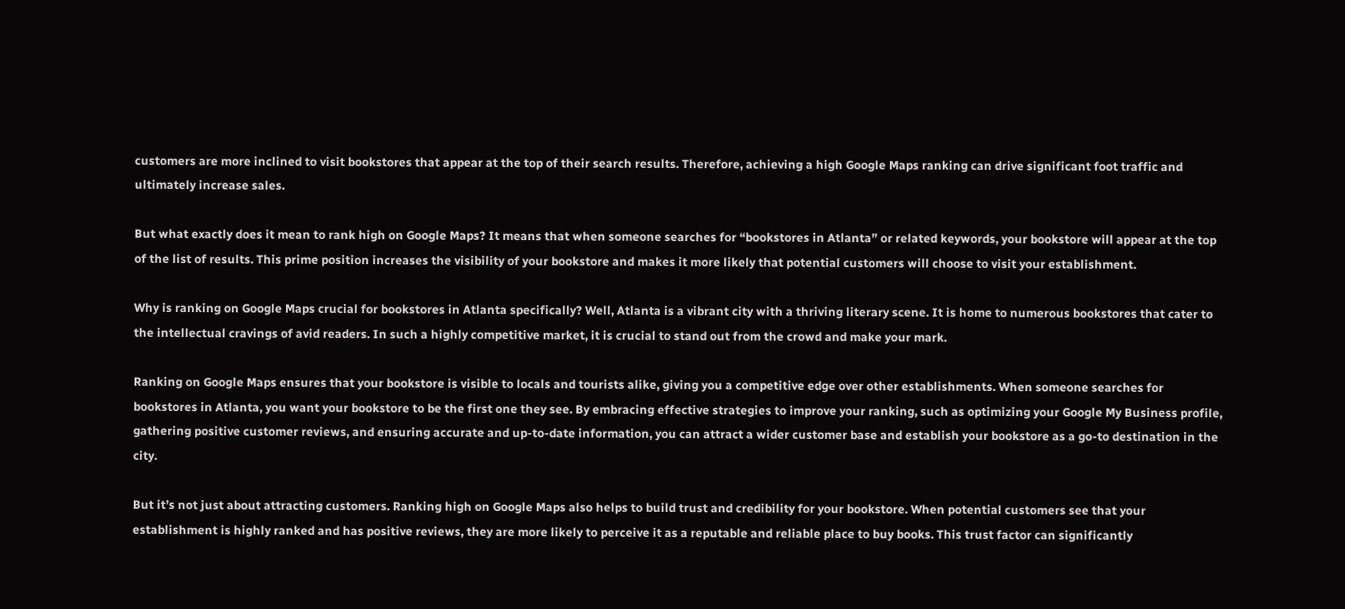customers are more inclined to visit bookstores that appear at the top of their search results. Therefore, achieving a high Google Maps ranking can drive significant foot traffic and ultimately increase sales.

But what exactly does it mean to rank high on Google Maps? It means that when someone searches for “bookstores in Atlanta” or related keywords, your bookstore will appear at the top of the list of results. This prime position increases the visibility of your bookstore and makes it more likely that potential customers will choose to visit your establishment.

Why is ranking on Google Maps crucial for bookstores in Atlanta specifically? Well, Atlanta is a vibrant city with a thriving literary scene. It is home to numerous bookstores that cater to the intellectual cravings of avid readers. In such a highly competitive market, it is crucial to stand out from the crowd and make your mark.

Ranking on Google Maps ensures that your bookstore is visible to locals and tourists alike, giving you a competitive edge over other establishments. When someone searches for bookstores in Atlanta, you want your bookstore to be the first one they see. By embracing effective strategies to improve your ranking, such as optimizing your Google My Business profile, gathering positive customer reviews, and ensuring accurate and up-to-date information, you can attract a wider customer base and establish your bookstore as a go-to destination in the city.

But it’s not just about attracting customers. Ranking high on Google Maps also helps to build trust and credibility for your bookstore. When potential customers see that your establishment is highly ranked and has positive reviews, they are more likely to perceive it as a reputable and reliable place to buy books. This trust factor can significantly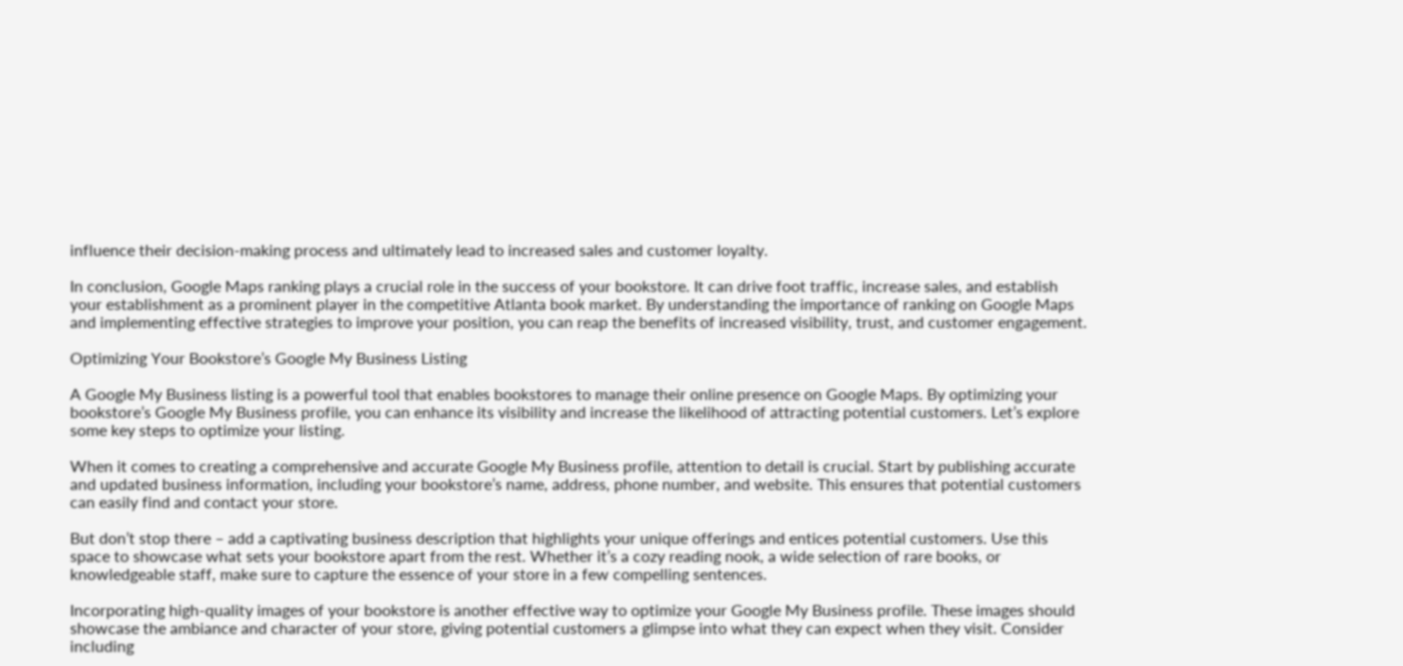influence their decision-making process and ultimately lead to increased sales and customer loyalty.

In conclusion, Google Maps ranking plays a crucial role in the success of your bookstore. It can drive foot traffic, increase sales, and establish your establishment as a prominent player in the competitive Atlanta book market. By understanding the importance of ranking on Google Maps and implementing effective strategies to improve your position, you can reap the benefits of increased visibility, trust, and customer engagement.

Optimizing Your Bookstore’s Google My Business Listing

A Google My Business listing is a powerful tool that enables bookstores to manage their online presence on Google Maps. By optimizing your bookstore’s Google My Business profile, you can enhance its visibility and increase the likelihood of attracting potential customers. Let’s explore some key steps to optimize your listing.

When it comes to creating a comprehensive and accurate Google My Business profile, attention to detail is crucial. Start by publishing accurate and updated business information, including your bookstore’s name, address, phone number, and website. This ensures that potential customers can easily find and contact your store.

But don’t stop there – add a captivating business description that highlights your unique offerings and entices potential customers. Use this space to showcase what sets your bookstore apart from the rest. Whether it’s a cozy reading nook, a wide selection of rare books, or knowledgeable staff, make sure to capture the essence of your store in a few compelling sentences.

Incorporating high-quality images of your bookstore is another effective way to optimize your Google My Business profile. These images should showcase the ambiance and character of your store, giving potential customers a glimpse into what they can expect when they visit. Consider including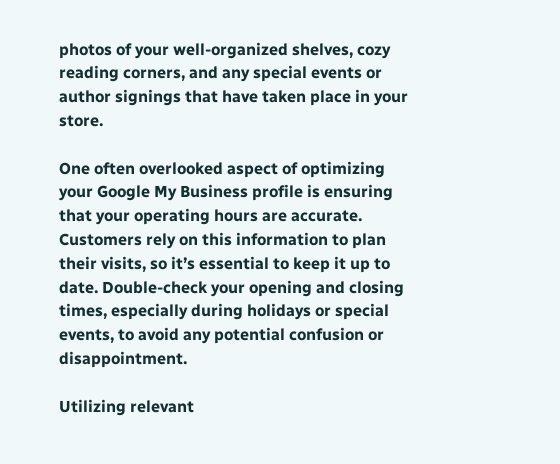photos of your well-organized shelves, cozy reading corners, and any special events or author signings that have taken place in your store.

One often overlooked aspect of optimizing your Google My Business profile is ensuring that your operating hours are accurate. Customers rely on this information to plan their visits, so it’s essential to keep it up to date. Double-check your opening and closing times, especially during holidays or special events, to avoid any potential confusion or disappointment.

Utilizing relevant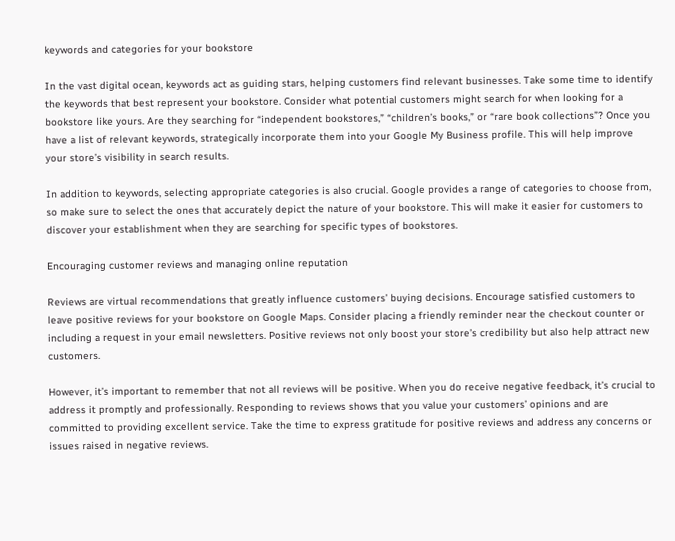keywords and categories for your bookstore

In the vast digital ocean, keywords act as guiding stars, helping customers find relevant businesses. Take some time to identify the keywords that best represent your bookstore. Consider what potential customers might search for when looking for a bookstore like yours. Are they searching for “independent bookstores,” “children’s books,” or “rare book collections”? Once you have a list of relevant keywords, strategically incorporate them into your Google My Business profile. This will help improve your store’s visibility in search results.

In addition to keywords, selecting appropriate categories is also crucial. Google provides a range of categories to choose from, so make sure to select the ones that accurately depict the nature of your bookstore. This will make it easier for customers to discover your establishment when they are searching for specific types of bookstores.

Encouraging customer reviews and managing online reputation

Reviews are virtual recommendations that greatly influence customers’ buying decisions. Encourage satisfied customers to leave positive reviews for your bookstore on Google Maps. Consider placing a friendly reminder near the checkout counter or including a request in your email newsletters. Positive reviews not only boost your store’s credibility but also help attract new customers.

However, it’s important to remember that not all reviews will be positive. When you do receive negative feedback, it’s crucial to address it promptly and professionally. Responding to reviews shows that you value your customers’ opinions and are committed to providing excellent service. Take the time to express gratitude for positive reviews and address any concerns or issues raised in negative reviews.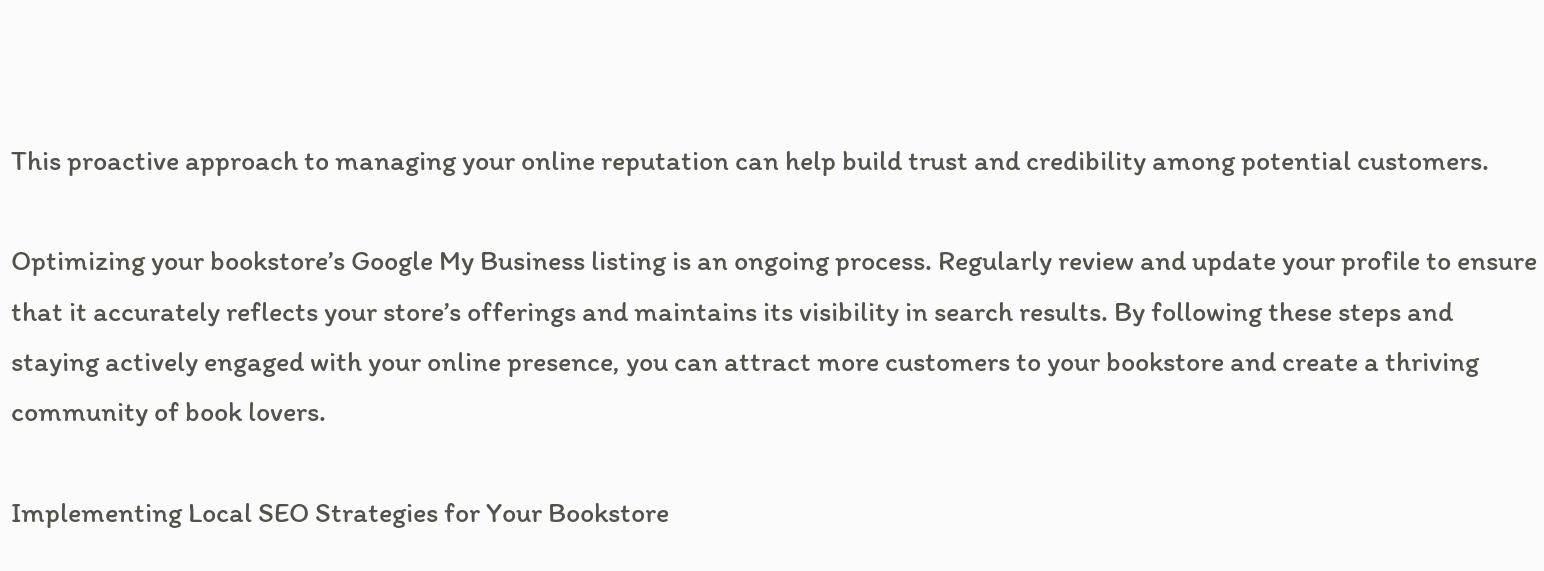This proactive approach to managing your online reputation can help build trust and credibility among potential customers.

Optimizing your bookstore’s Google My Business listing is an ongoing process. Regularly review and update your profile to ensure that it accurately reflects your store’s offerings and maintains its visibility in search results. By following these steps and staying actively engaged with your online presence, you can attract more customers to your bookstore and create a thriving community of book lovers.

Implementing Local SEO Strategies for Your Bookstore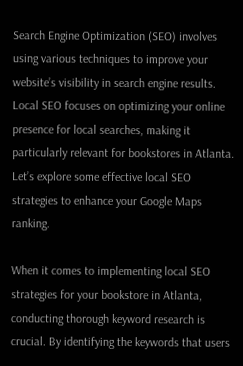Search Engine Optimization (SEO) involves using various techniques to improve your website’s visibility in search engine results. Local SEO focuses on optimizing your online presence for local searches, making it particularly relevant for bookstores in Atlanta. Let’s explore some effective local SEO strategies to enhance your Google Maps ranking.

When it comes to implementing local SEO strategies for your bookstore in Atlanta, conducting thorough keyword research is crucial. By identifying the keywords that users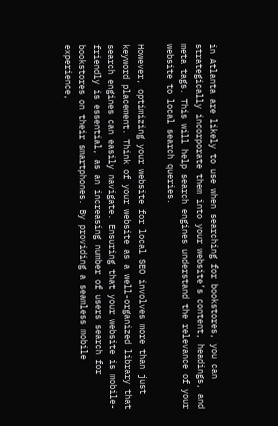in Atlanta are likely to use when searching for bookstores, you can strategically incorporate them into your website’s content, headings, and meta tags. This will help search engines understand the relevance of your website to local search queries.

However, optimizing your website for local SEO involves more than just keyword placement. Think of your website as a well-organized library that search engines can easily navigate. Ensuring that your website is mobile-friendly is essential, as an increasing number of users search for bookstores on their smartphones. By providing a seamless mobile experience,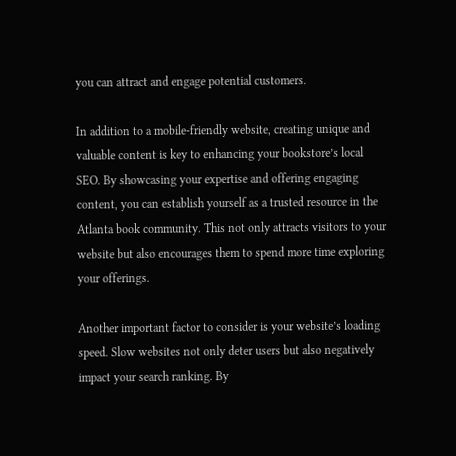you can attract and engage potential customers.

In addition to a mobile-friendly website, creating unique and valuable content is key to enhancing your bookstore’s local SEO. By showcasing your expertise and offering engaging content, you can establish yourself as a trusted resource in the Atlanta book community. This not only attracts visitors to your website but also encourages them to spend more time exploring your offerings.

Another important factor to consider is your website’s loading speed. Slow websites not only deter users but also negatively impact your search ranking. By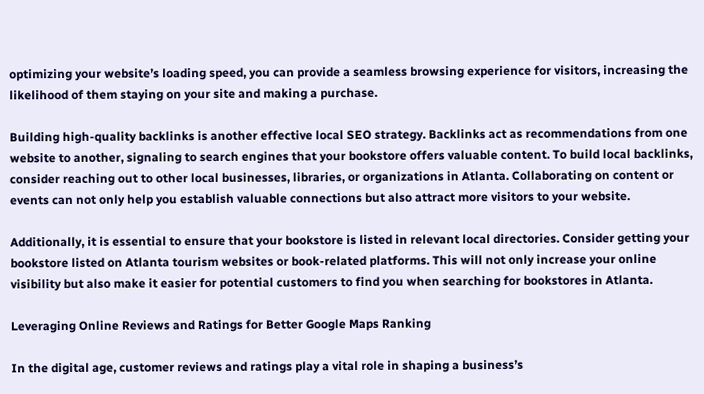optimizing your website’s loading speed, you can provide a seamless browsing experience for visitors, increasing the likelihood of them staying on your site and making a purchase.

Building high-quality backlinks is another effective local SEO strategy. Backlinks act as recommendations from one website to another, signaling to search engines that your bookstore offers valuable content. To build local backlinks, consider reaching out to other local businesses, libraries, or organizations in Atlanta. Collaborating on content or events can not only help you establish valuable connections but also attract more visitors to your website.

Additionally, it is essential to ensure that your bookstore is listed in relevant local directories. Consider getting your bookstore listed on Atlanta tourism websites or book-related platforms. This will not only increase your online visibility but also make it easier for potential customers to find you when searching for bookstores in Atlanta.

Leveraging Online Reviews and Ratings for Better Google Maps Ranking

In the digital age, customer reviews and ratings play a vital role in shaping a business’s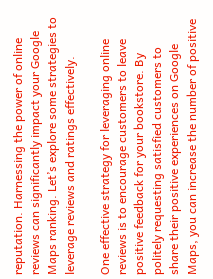reputation. Harnessing the power of online reviews can significantly impact your Google Maps ranking. Let’s explore some strategies to leverage reviews and ratings effectively.

One effective strategy for leveraging online reviews is to encourage customers to leave positive feedback for your bookstore. By politely requesting satisfied customers to share their positive experiences on Google Maps, you can increase the number of positive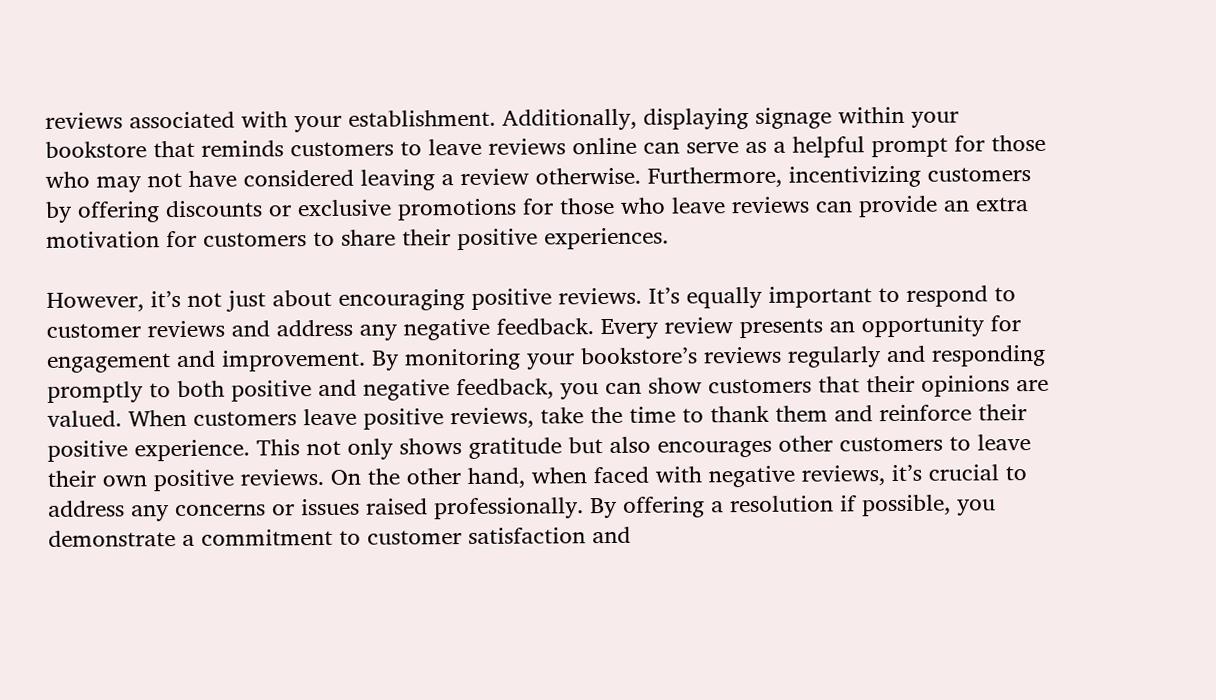reviews associated with your establishment. Additionally, displaying signage within your bookstore that reminds customers to leave reviews online can serve as a helpful prompt for those who may not have considered leaving a review otherwise. Furthermore, incentivizing customers by offering discounts or exclusive promotions for those who leave reviews can provide an extra motivation for customers to share their positive experiences.

However, it’s not just about encouraging positive reviews. It’s equally important to respond to customer reviews and address any negative feedback. Every review presents an opportunity for engagement and improvement. By monitoring your bookstore’s reviews regularly and responding promptly to both positive and negative feedback, you can show customers that their opinions are valued. When customers leave positive reviews, take the time to thank them and reinforce their positive experience. This not only shows gratitude but also encourages other customers to leave their own positive reviews. On the other hand, when faced with negative reviews, it’s crucial to address any concerns or issues raised professionally. By offering a resolution if possible, you demonstrate a commitment to customer satisfaction and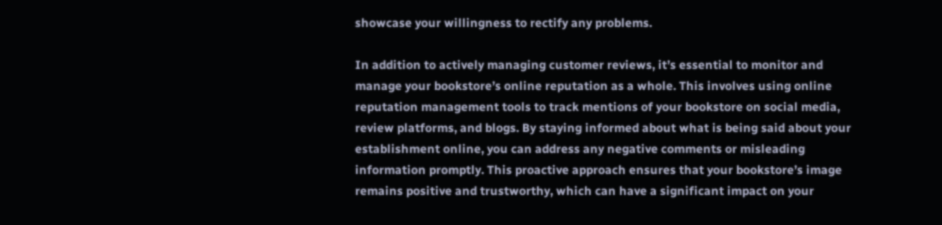showcase your willingness to rectify any problems.

In addition to actively managing customer reviews, it’s essential to monitor and manage your bookstore’s online reputation as a whole. This involves using online reputation management tools to track mentions of your bookstore on social media, review platforms, and blogs. By staying informed about what is being said about your establishment online, you can address any negative comments or misleading information promptly. This proactive approach ensures that your bookstore’s image remains positive and trustworthy, which can have a significant impact on your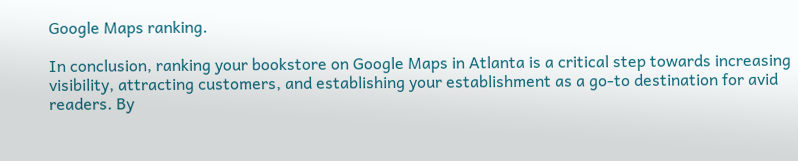Google Maps ranking.

In conclusion, ranking your bookstore on Google Maps in Atlanta is a critical step towards increasing visibility, attracting customers, and establishing your establishment as a go-to destination for avid readers. By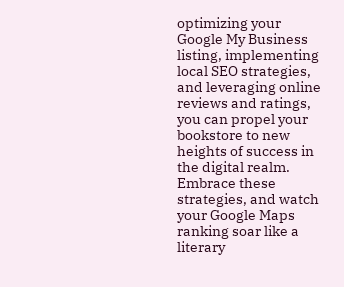optimizing your Google My Business listing, implementing local SEO strategies, and leveraging online reviews and ratings, you can propel your bookstore to new heights of success in the digital realm. Embrace these strategies, and watch your Google Maps ranking soar like a literary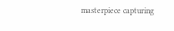masterpiece capturing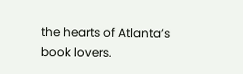the hearts of Atlanta’s book lovers.